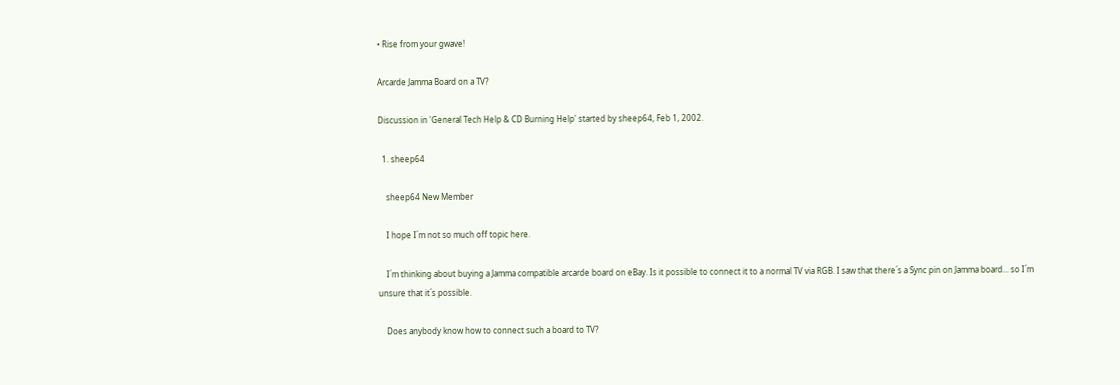• Rise from your gwave!

Arcarde Jamma Board on a TV?

Discussion in 'General Tech Help & CD Burning Help' started by sheep64, Feb 1, 2002.

  1. sheep64

    sheep64 New Member

    I hope I´m not so much off topic here.

    I´m thinking about buying a Jamma compatible arcarde board on eBay. Is it possible to connect it to a normal TV via RGB. I saw that there´s a Sync pin on Jamma board... so I´m unsure that it´s possible.

    Does anybody know how to connect such a board to TV?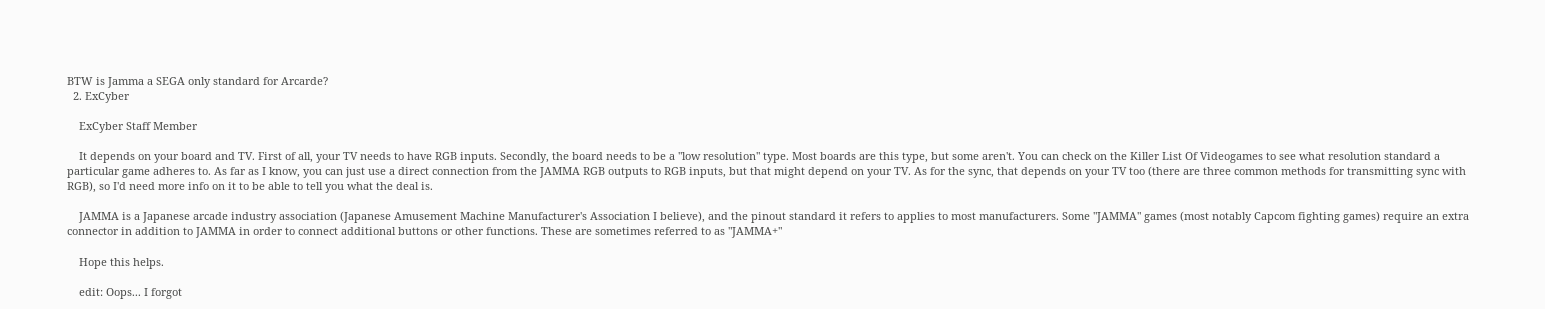BTW is Jamma a SEGA only standard for Arcarde?
  2. ExCyber

    ExCyber Staff Member

    It depends on your board and TV. First of all, your TV needs to have RGB inputs. Secondly, the board needs to be a "low resolution" type. Most boards are this type, but some aren't. You can check on the Killer List Of Videogames to see what resolution standard a particular game adheres to. As far as I know, you can just use a direct connection from the JAMMA RGB outputs to RGB inputs, but that might depend on your TV. As for the sync, that depends on your TV too (there are three common methods for transmitting sync with RGB), so I'd need more info on it to be able to tell you what the deal is.

    JAMMA is a Japanese arcade industry association (Japanese Amusement Machine Manufacturer's Association I believe), and the pinout standard it refers to applies to most manufacturers. Some "JAMMA" games (most notably Capcom fighting games) require an extra connector in addition to JAMMA in order to connect additional buttons or other functions. These are sometimes referred to as "JAMMA+"

    Hope this helps.

    edit: Oops... I forgot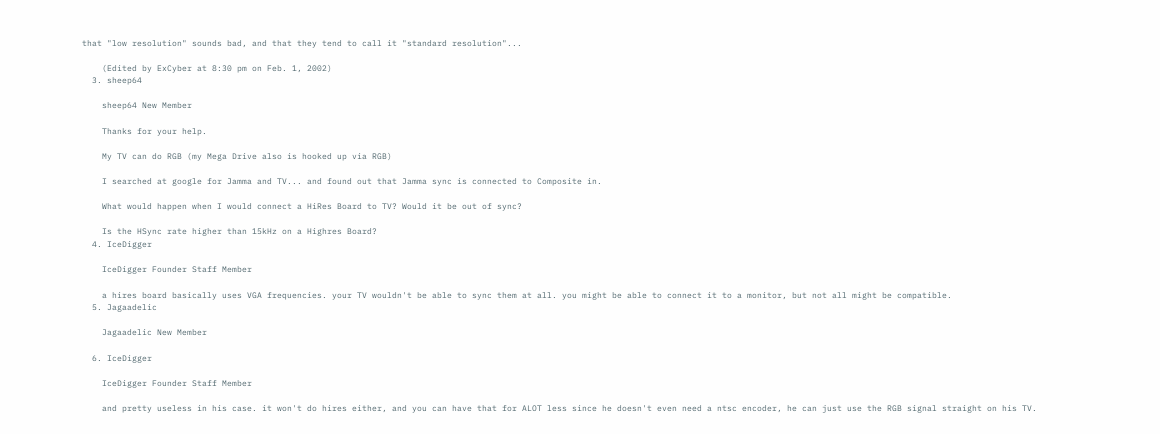that "low resolution" sounds bad, and that they tend to call it "standard resolution"...

    (Edited by ExCyber at 8:30 pm on Feb. 1, 2002)
  3. sheep64

    sheep64 New Member

    Thanks for your help.

    My TV can do RGB (my Mega Drive also is hooked up via RGB)

    I searched at google for Jamma and TV... and found out that Jamma sync is connected to Composite in.

    What would happen when I would connect a HiRes Board to TV? Would it be out of sync?

    Is the HSync rate higher than 15kHz on a Highres Board?
  4. IceDigger

    IceDigger Founder Staff Member

    a hires board basically uses VGA frequencies. your TV wouldn't be able to sync them at all. you might be able to connect it to a monitor, but not all might be compatible.
  5. Jagaadelic

    Jagaadelic New Member

  6. IceDigger

    IceDigger Founder Staff Member

    and pretty useless in his case. it won't do hires either, and you can have that for ALOT less since he doesn't even need a ntsc encoder, he can just use the RGB signal straight on his TV.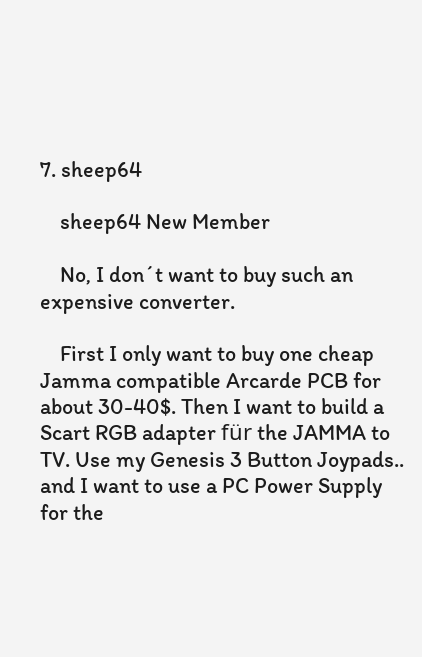7. sheep64

    sheep64 New Member

    No, I don´t want to buy such an expensive converter.

    First I only want to buy one cheap Jamma compatible Arcarde PCB for about 30-40$. Then I want to build a Scart RGB adapter für the JAMMA to TV. Use my Genesis 3 Button Joypads.. and I want to use a PC Power Supply for the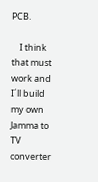PCB.

    I think that must work and I´ll build my own Jamma to TV converter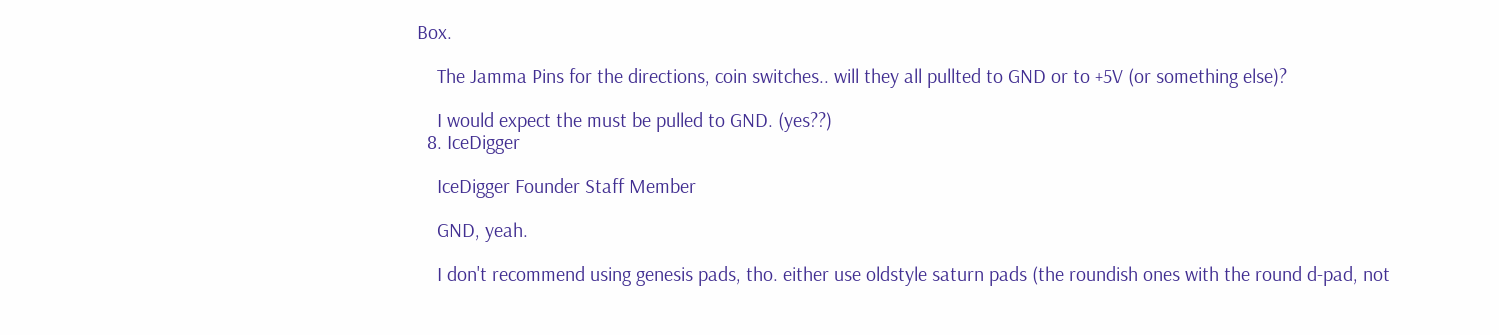Box.

    The Jamma Pins for the directions, coin switches.. will they all pullted to GND or to +5V (or something else)?

    I would expect the must be pulled to GND. (yes??)
  8. IceDigger

    IceDigger Founder Staff Member

    GND, yeah.

    I don't recommend using genesis pads, tho. either use oldstyle saturn pads (the roundish ones with the round d-pad, not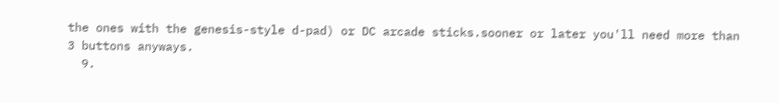the ones with the genesis-style d-pad) or DC arcade sticks.sooner or later you'll need more than 3 buttons anyways.
  9.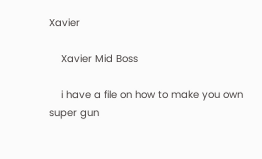Xavier

    Xavier Mid Boss

    i have a file on how to make you own super gun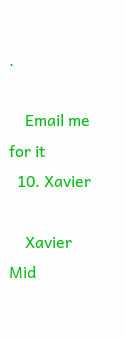.

    Email me for it
  10. Xavier

    Xavier Mid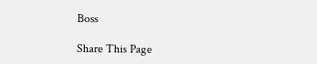Boss

Share This Page